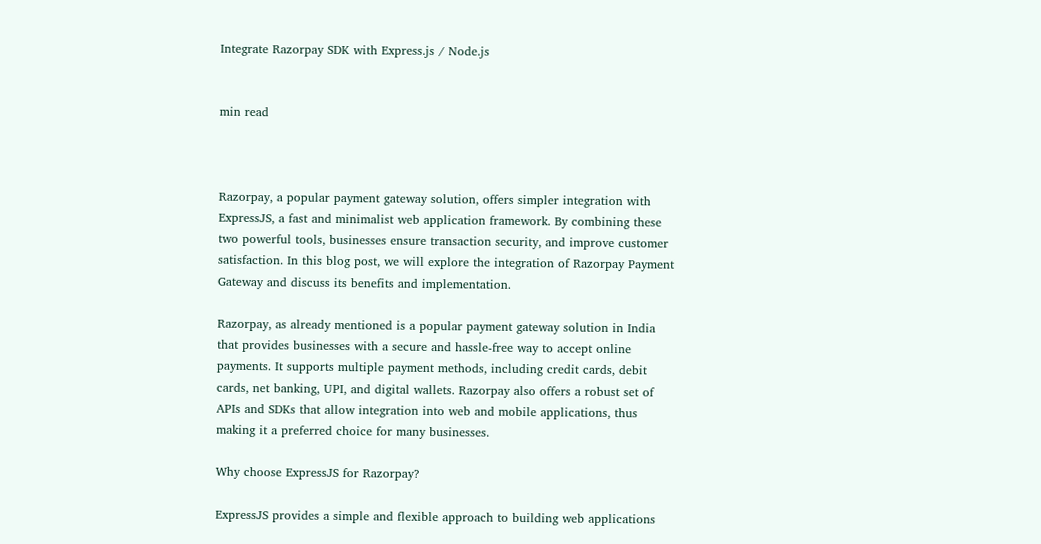Integrate Razorpay SDK with Express.js / Node.js


min read



Razorpay, a popular payment gateway solution, offers simpler integration with ExpressJS, a fast and minimalist web application framework. By combining these two powerful tools, businesses ensure transaction security, and improve customer satisfaction. In this blog post, we will explore the integration of Razorpay Payment Gateway and discuss its benefits and implementation.

Razorpay, as already mentioned is a popular payment gateway solution in India that provides businesses with a secure and hassle-free way to accept online payments. It supports multiple payment methods, including credit cards, debit cards, net banking, UPI, and digital wallets. Razorpay also offers a robust set of APIs and SDKs that allow integration into web and mobile applications, thus making it a preferred choice for many businesses.

Why choose ExpressJS for Razorpay?

ExpressJS provides a simple and flexible approach to building web applications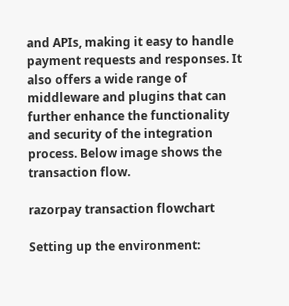and APIs, making it easy to handle payment requests and responses. It also offers a wide range of middleware and plugins that can further enhance the functionality and security of the integration process. Below image shows the transaction flow.

razorpay transaction flowchart

Setting up the environment: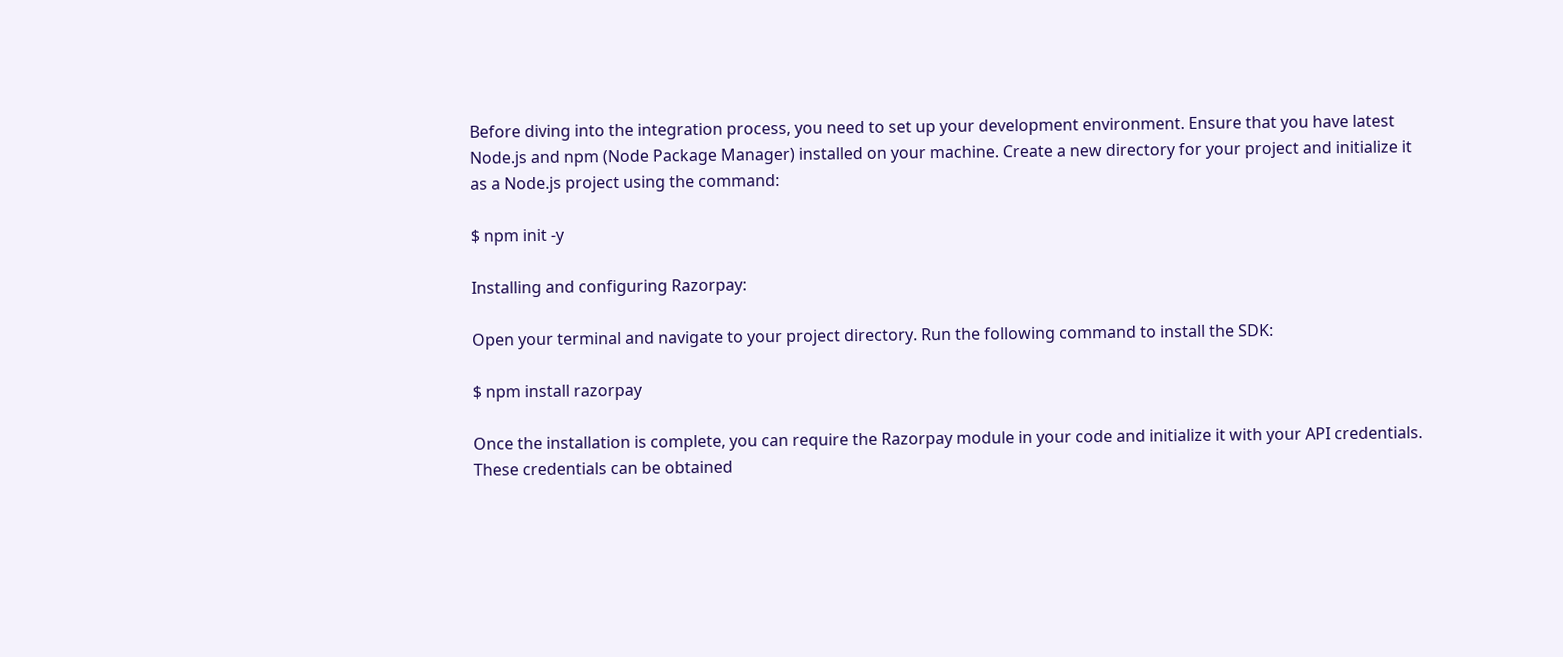Before diving into the integration process, you need to set up your development environment. Ensure that you have latest Node.js and npm (Node Package Manager) installed on your machine. Create a new directory for your project and initialize it as a Node.js project using the command:

$ npm init -y

Installing and configuring Razorpay:

Open your terminal and navigate to your project directory. Run the following command to install the SDK:

$ npm install razorpay

Once the installation is complete, you can require the Razorpay module in your code and initialize it with your API credentials. These credentials can be obtained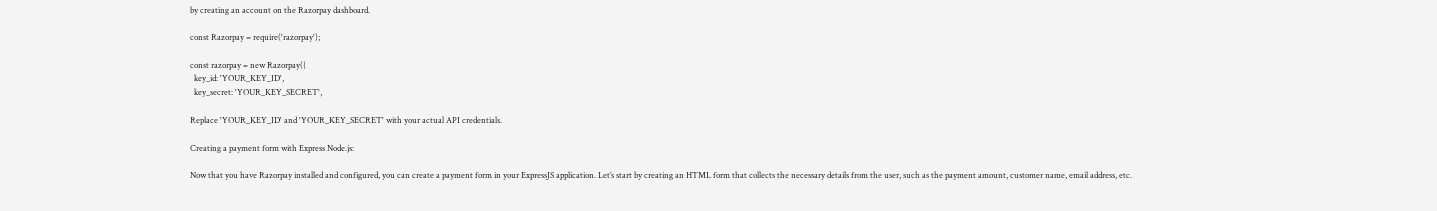by creating an account on the Razorpay dashboard.

const Razorpay = require('razorpay');

const razorpay = new Razorpay({
  key_id: 'YOUR_KEY_ID',
  key_secret: 'YOUR_KEY_SECRET',

Replace 'YOUR_KEY_ID' and 'YOUR_KEY_SECRET' with your actual API credentials.

Creating a payment form with Express Node.js:

Now that you have Razorpay installed and configured, you can create a payment form in your ExpressJS application. Let’s start by creating an HTML form that collects the necessary details from the user, such as the payment amount, customer name, email address, etc.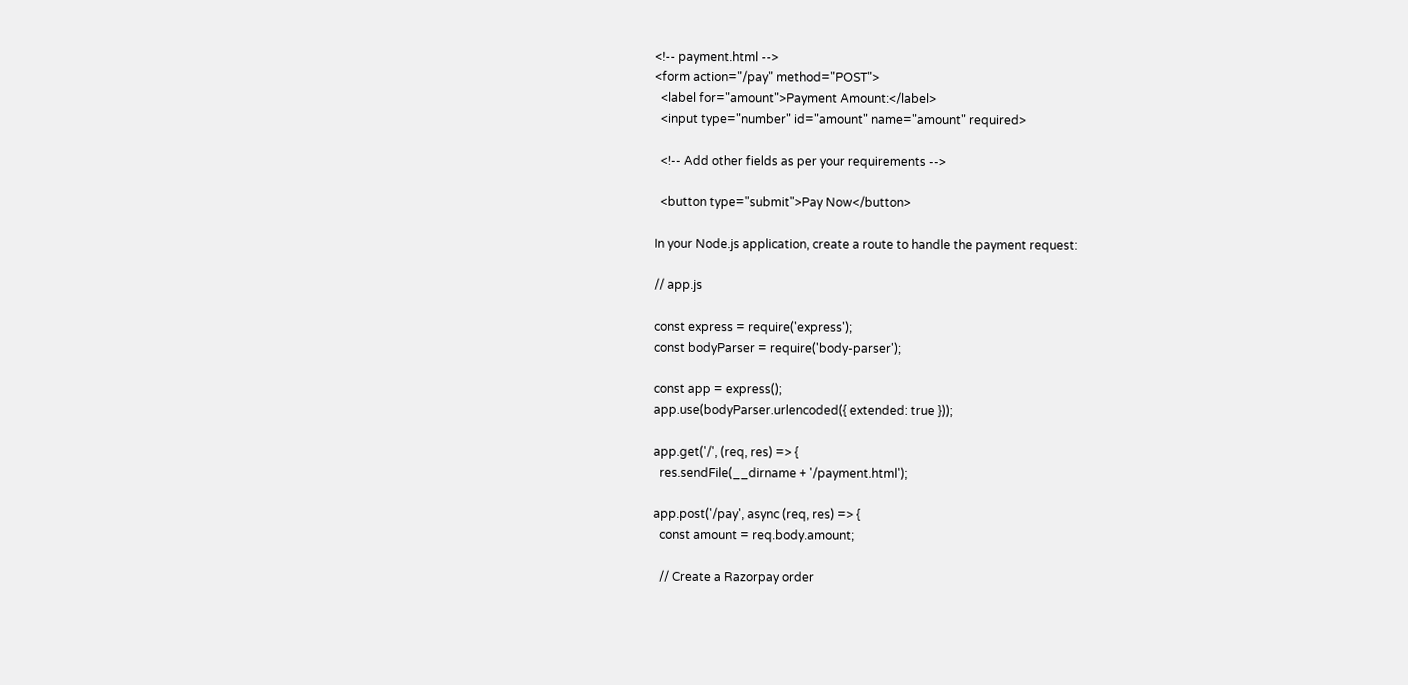<!-- payment.html -->
<form action="/pay" method="POST">
  <label for="amount">Payment Amount:</label>
  <input type="number" id="amount" name="amount" required>

  <!-- Add other fields as per your requirements -->

  <button type="submit">Pay Now</button>

In your Node.js application, create a route to handle the payment request:

// app.js

const express = require('express');
const bodyParser = require('body-parser');

const app = express();
app.use(bodyParser.urlencoded({ extended: true }));

app.get('/', (req, res) => {
  res.sendFile(__dirname + '/payment.html');

app.post('/pay', async (req, res) => {
  const amount = req.body.amount;

  // Create a Razorpay order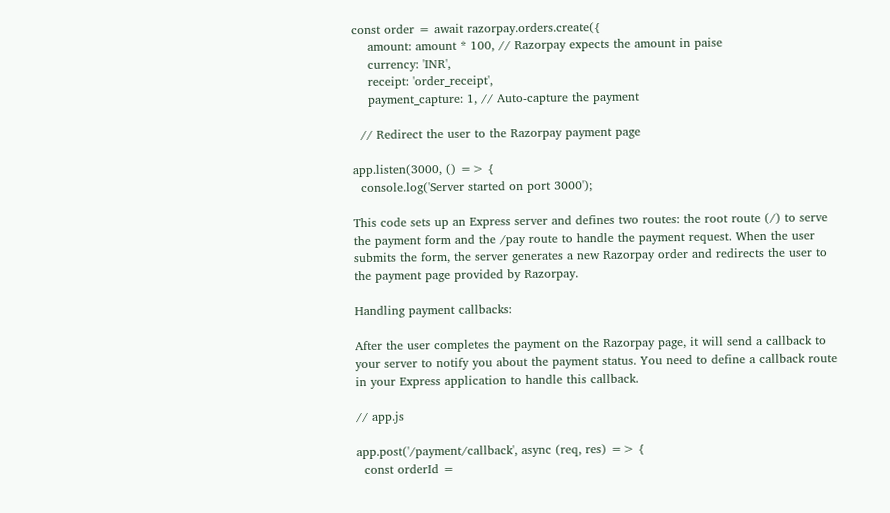const order = await razorpay.orders.create({
    amount: amount * 100, // Razorpay expects the amount in paise
    currency: 'INR',
    receipt: 'order_receipt',
    payment_capture: 1, // Auto-capture the payment

  // Redirect the user to the Razorpay payment page

app.listen(3000, () => {
  console.log('Server started on port 3000');

This code sets up an Express server and defines two routes: the root route (/) to serve the payment form and the /pay route to handle the payment request. When the user submits the form, the server generates a new Razorpay order and redirects the user to the payment page provided by Razorpay.

Handling payment callbacks:

After the user completes the payment on the Razorpay page, it will send a callback to your server to notify you about the payment status. You need to define a callback route in your Express application to handle this callback.

// app.js

app.post('/payment/callback', async (req, res) => {
  const orderId =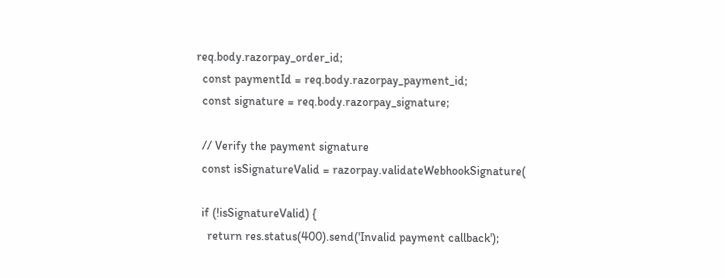req.body.razorpay_order_id;
  const paymentId = req.body.razorpay_payment_id;
  const signature = req.body.razorpay_signature;

  // Verify the payment signature
  const isSignatureValid = razorpay.validateWebhookSignature(

  if (!isSignatureValid) {
    return res.status(400).send('Invalid payment callback');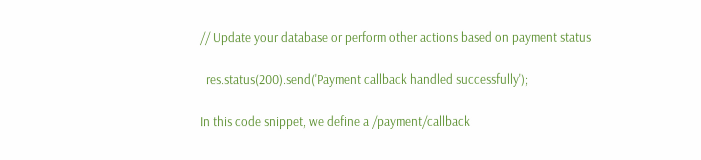// Update your database or perform other actions based on payment status

  res.status(200).send('Payment callback handled successfully');

In this code snippet, we define a /payment/callback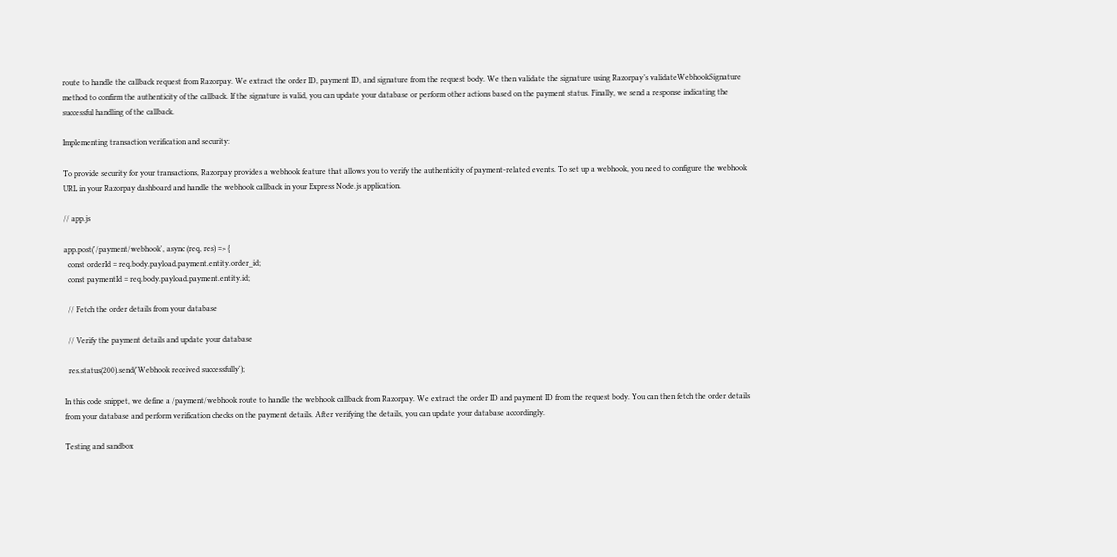route to handle the callback request from Razorpay. We extract the order ID, payment ID, and signature from the request body. We then validate the signature using Razorpay’s validateWebhookSignature method to confirm the authenticity of the callback. If the signature is valid, you can update your database or perform other actions based on the payment status. Finally, we send a response indicating the successful handling of the callback.

Implementing transaction verification and security:

To provide security for your transactions, Razorpay provides a webhook feature that allows you to verify the authenticity of payment-related events. To set up a webhook, you need to configure the webhook URL in your Razorpay dashboard and handle the webhook callback in your Express Node.js application.

// app.js

app.post('/payment/webhook', async (req, res) => {
  const orderId = req.body.payload.payment.entity.order_id;
  const paymentId = req.body.payload.payment.entity.id;

  // Fetch the order details from your database

  // Verify the payment details and update your database

  res.status(200).send('Webhook received successfully');

In this code snippet, we define a /payment/webhook route to handle the webhook callback from Razorpay. We extract the order ID and payment ID from the request body. You can then fetch the order details from your database and perform verification checks on the payment details. After verifying the details, you can update your database accordingly.

Testing and sandbox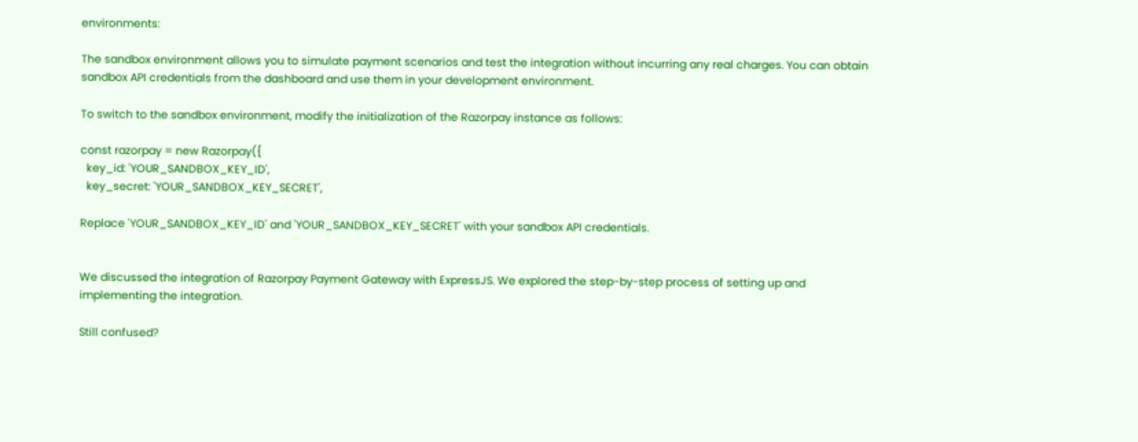environments:

The sandbox environment allows you to simulate payment scenarios and test the integration without incurring any real charges. You can obtain sandbox API credentials from the dashboard and use them in your development environment.

To switch to the sandbox environment, modify the initialization of the Razorpay instance as follows:

const razorpay = new Razorpay({
  key_id: 'YOUR_SANDBOX_KEY_ID',
  key_secret: 'YOUR_SANDBOX_KEY_SECRET',

Replace 'YOUR_SANDBOX_KEY_ID' and 'YOUR_SANDBOX_KEY_SECRET' with your sandbox API credentials.


We discussed the integration of Razorpay Payment Gateway with ExpressJS. We explored the step-by-step process of setting up and implementing the integration.

Still confused?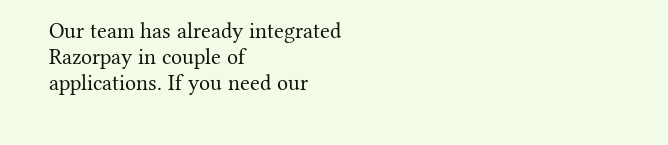Our team has already integrated Razorpay in couple of applications. If you need our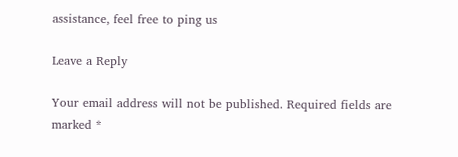assistance, feel free to ping us

Leave a Reply

Your email address will not be published. Required fields are marked *